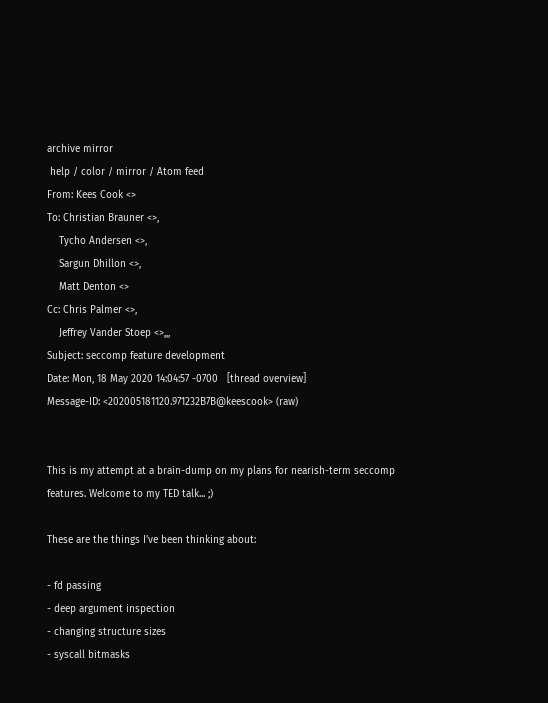archive mirror
 help / color / mirror / Atom feed
From: Kees Cook <>
To: Christian Brauner <>,
    Tycho Andersen <>,
    Sargun Dhillon <>,
    Matt Denton <>
Cc: Chris Palmer <>,
    Jeffrey Vander Stoep <>,,,
Subject: seccomp feature development
Date: Mon, 18 May 2020 14:04:57 -0700   [thread overview]
Message-ID: <202005181120.971232B7B@keescook> (raw)


This is my attempt at a brain-dump on my plans for nearish-term seccomp
features. Welcome to my TED talk... ;)

These are the things I've been thinking about:

- fd passing
- deep argument inspection
- changing structure sizes
- syscall bitmasks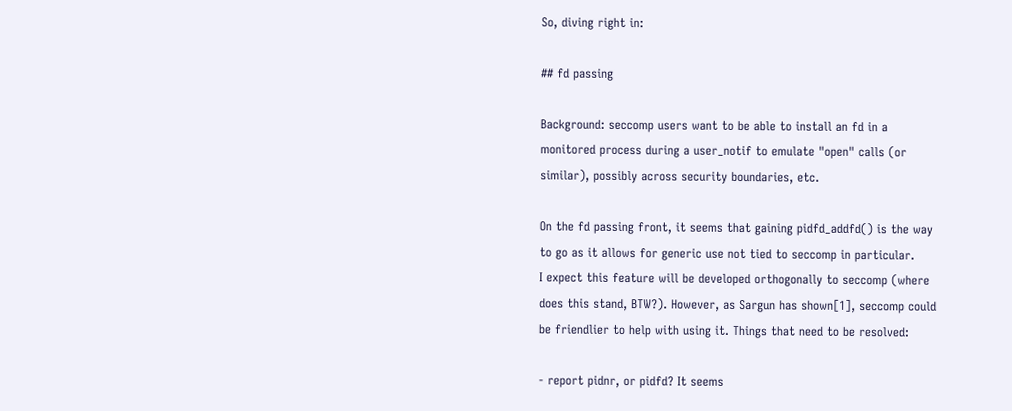So, diving right in:

## fd passing

Background: seccomp users want to be able to install an fd in a
monitored process during a user_notif to emulate "open" calls (or
similar), possibly across security boundaries, etc.

On the fd passing front, it seems that gaining pidfd_addfd() is the way
to go as it allows for generic use not tied to seccomp in particular.
I expect this feature will be developed orthogonally to seccomp (where
does this stand, BTW?). However, as Sargun has shown[1], seccomp could
be friendlier to help with using it. Things that need to be resolved:

- report pidnr, or pidfd? It seems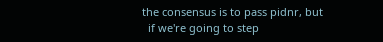the consensus is to pass pidnr, but
  if we're going to step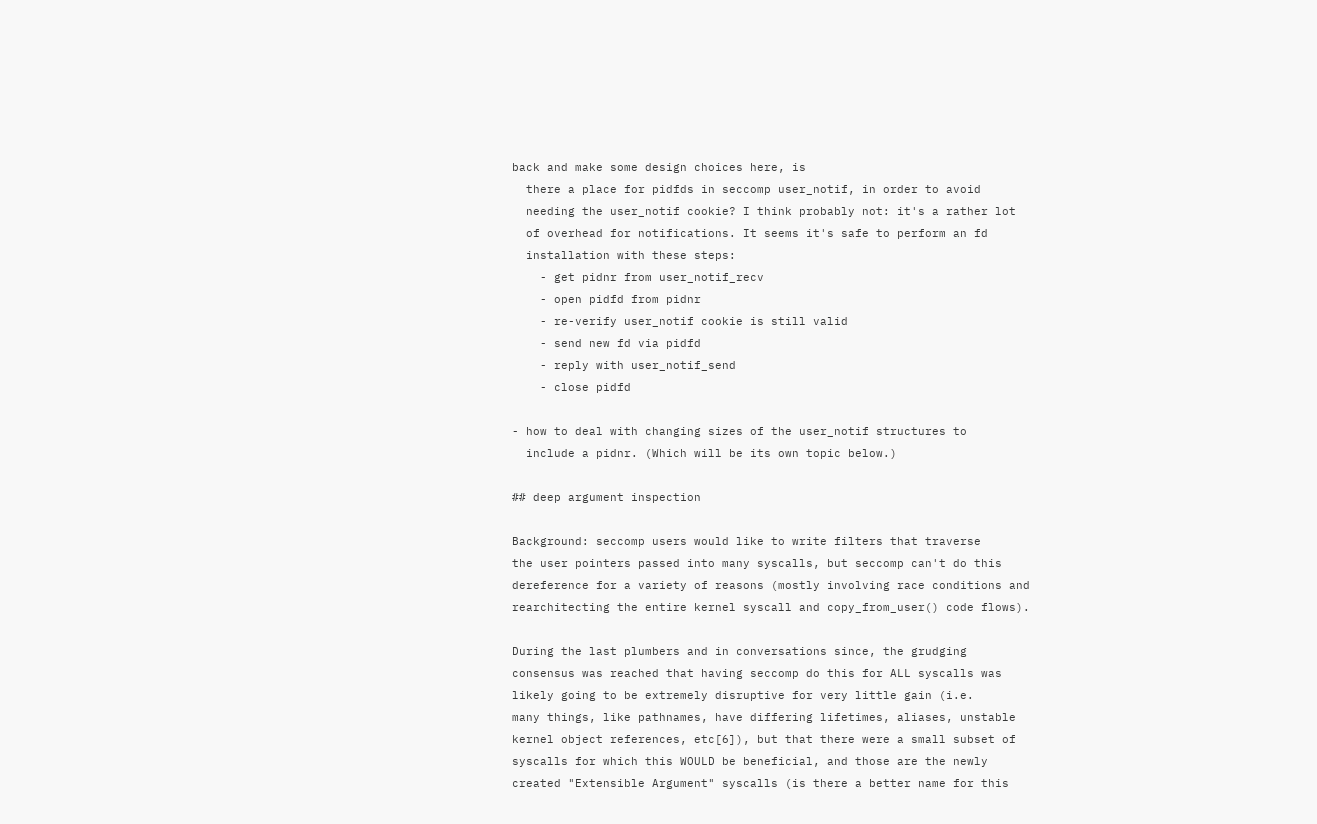back and make some design choices here, is
  there a place for pidfds in seccomp user_notif, in order to avoid
  needing the user_notif cookie? I think probably not: it's a rather lot
  of overhead for notifications. It seems it's safe to perform an fd
  installation with these steps:
    - get pidnr from user_notif_recv
    - open pidfd from pidnr
    - re-verify user_notif cookie is still valid
    - send new fd via pidfd
    - reply with user_notif_send
    - close pidfd

- how to deal with changing sizes of the user_notif structures to
  include a pidnr. (Which will be its own topic below.)

## deep argument inspection

Background: seccomp users would like to write filters that traverse
the user pointers passed into many syscalls, but seccomp can't do this
dereference for a variety of reasons (mostly involving race conditions and
rearchitecting the entire kernel syscall and copy_from_user() code flows).

During the last plumbers and in conversations since, the grudging
consensus was reached that having seccomp do this for ALL syscalls was
likely going to be extremely disruptive for very little gain (i.e.
many things, like pathnames, have differing lifetimes, aliases, unstable
kernel object references, etc[6]), but that there were a small subset of
syscalls for which this WOULD be beneficial, and those are the newly
created "Extensible Argument" syscalls (is there a better name for this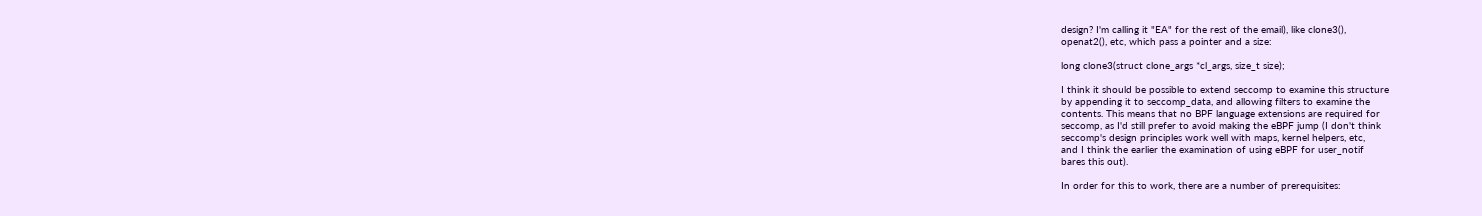design? I'm calling it "EA" for the rest of the email), like clone3(),
openat2(), etc, which pass a pointer and a size:

long clone3(struct clone_args *cl_args, size_t size);

I think it should be possible to extend seccomp to examine this structure
by appending it to seccomp_data, and allowing filters to examine the
contents. This means that no BPF language extensions are required for
seccomp, as I'd still prefer to avoid making the eBPF jump (I don't think
seccomp's design principles work well with maps, kernel helpers, etc,
and I think the earlier the examination of using eBPF for user_notif
bares this out).

In order for this to work, there are a number of prerequisites: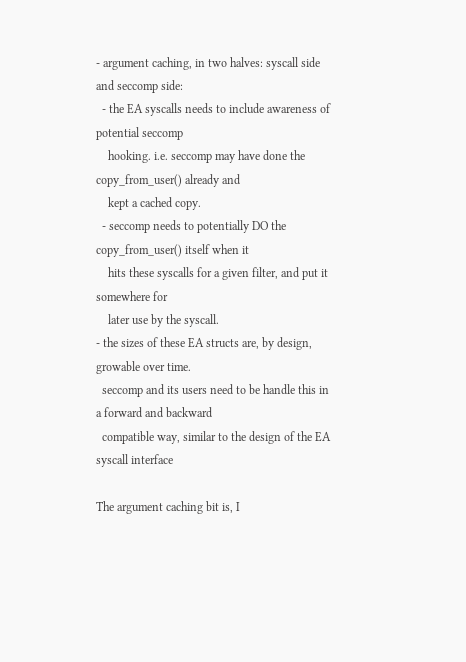- argument caching, in two halves: syscall side and seccomp side:
  - the EA syscalls needs to include awareness of potential seccomp
    hooking. i.e. seccomp may have done the copy_from_user() already and
    kept a cached copy.
  - seccomp needs to potentially DO the copy_from_user() itself when it
    hits these syscalls for a given filter, and put it somewhere for
    later use by the syscall.
- the sizes of these EA structs are, by design, growable over time.
  seccomp and its users need to be handle this in a forward and backward
  compatible way, similar to the design of the EA syscall interface

The argument caching bit is, I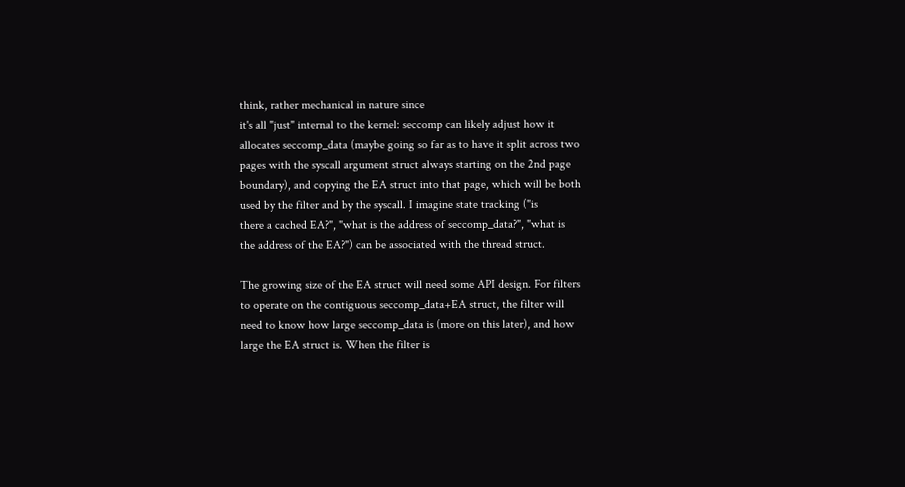think, rather mechanical in nature since
it's all "just" internal to the kernel: seccomp can likely adjust how it
allocates seccomp_data (maybe going so far as to have it split across two
pages with the syscall argument struct always starting on the 2nd page
boundary), and copying the EA struct into that page, which will be both
used by the filter and by the syscall. I imagine state tracking ("is
there a cached EA?", "what is the address of seccomp_data?", "what is
the address of the EA?") can be associated with the thread struct.

The growing size of the EA struct will need some API design. For filters
to operate on the contiguous seccomp_data+EA struct, the filter will
need to know how large seccomp_data is (more on this later), and how
large the EA struct is. When the filter is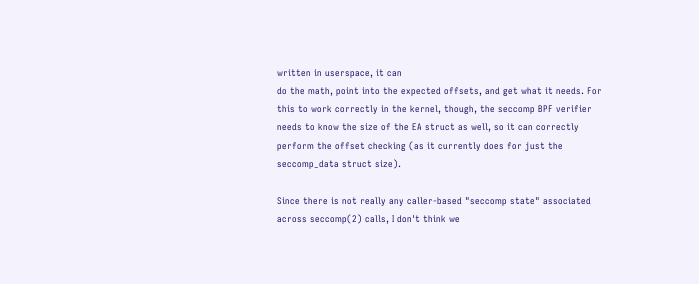written in userspace, it can
do the math, point into the expected offsets, and get what it needs. For
this to work correctly in the kernel, though, the seccomp BPF verifier
needs to know the size of the EA struct as well, so it can correctly
perform the offset checking (as it currently does for just the
seccomp_data struct size).

Since there is not really any caller-based "seccomp state" associated
across seccomp(2) calls, I don't think we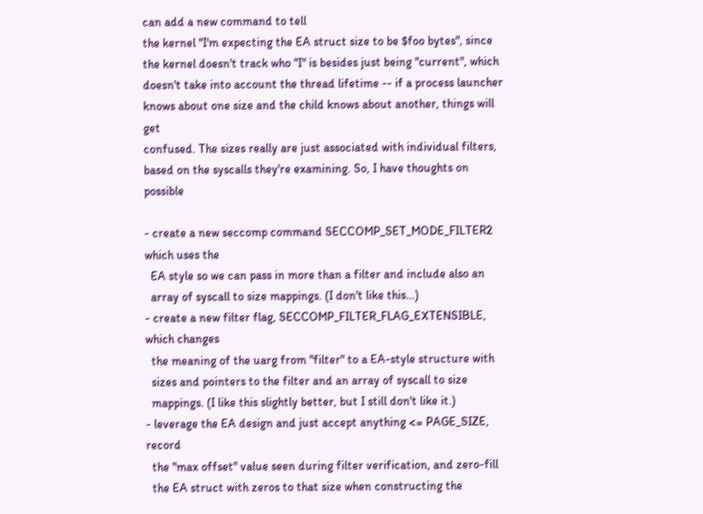can add a new command to tell
the kernel "I'm expecting the EA struct size to be $foo bytes", since
the kernel doesn't track who "I" is besides just being "current", which
doesn't take into account the thread lifetime -- if a process launcher
knows about one size and the child knows about another, things will get
confused. The sizes really are just associated with individual filters,
based on the syscalls they're examining. So, I have thoughts on possible

- create a new seccomp command SECCOMP_SET_MODE_FILTER2 which uses the
  EA style so we can pass in more than a filter and include also an
  array of syscall to size mappings. (I don't like this...)
- create a new filter flag, SECCOMP_FILTER_FLAG_EXTENSIBLE, which changes
  the meaning of the uarg from "filter" to a EA-style structure with
  sizes and pointers to the filter and an array of syscall to size
  mappings. (I like this slightly better, but I still don't like it.)
- leverage the EA design and just accept anything <= PAGE_SIZE, record
  the "max offset" value seen during filter verification, and zero-fill
  the EA struct with zeros to that size when constructing the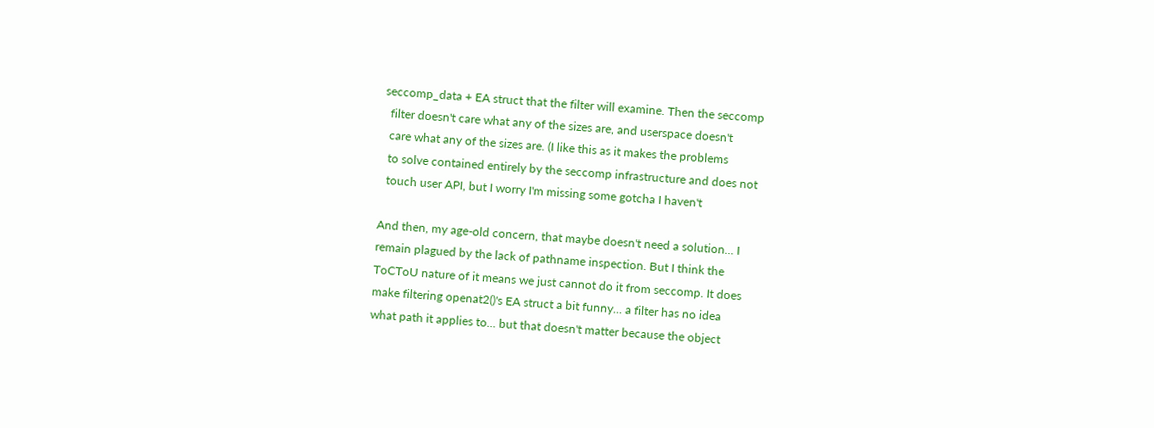seccomp_data + EA struct that the filter will examine. Then the seccomp
  filter doesn't care what any of the sizes are, and userspace doesn't
  care what any of the sizes are. (I like this as it makes the problems
  to solve contained entirely by the seccomp infrastructure and does not
  touch user API, but I worry I'm missing some gotcha I haven't

And then, my age-old concern, that maybe doesn't need a solution... I
remain plagued by the lack of pathname inspection. But I think the
ToCToU nature of it means we just cannot do it from seccomp. It does
make filtering openat2()'s EA struct a bit funny... a filter has no idea
what path it applies to... but that doesn't matter because the object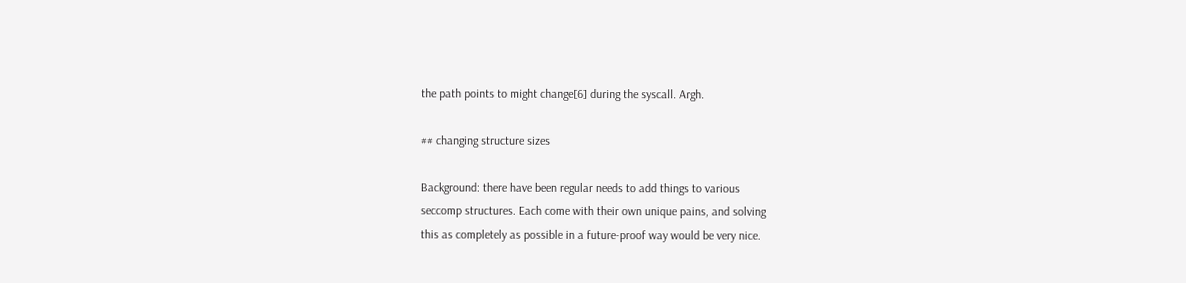the path points to might change[6] during the syscall. Argh.

## changing structure sizes

Background: there have been regular needs to add things to various
seccomp structures. Each come with their own unique pains, and solving
this as completely as possible in a future-proof way would be very nice.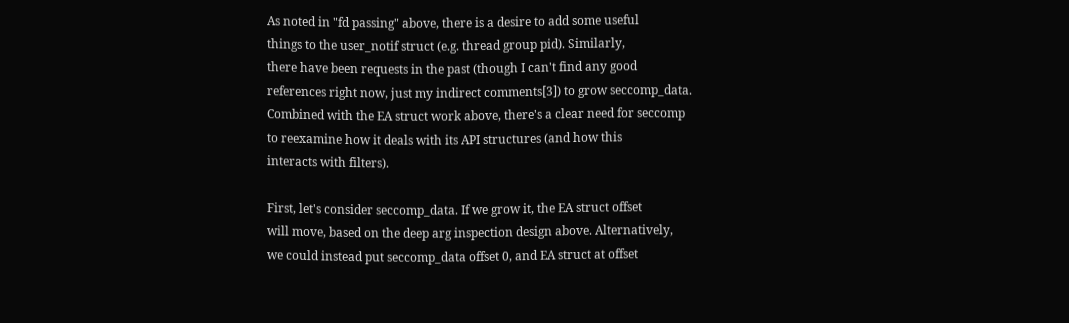As noted in "fd passing" above, there is a desire to add some useful
things to the user_notif struct (e.g. thread group pid). Similarly,
there have been requests in the past (though I can't find any good
references right now, just my indirect comments[3]) to grow seccomp_data.
Combined with the EA struct work above, there's a clear need for seccomp
to reexamine how it deals with its API structures (and how this
interacts with filters).

First, let's consider seccomp_data. If we grow it, the EA struct offset
will move, based on the deep arg inspection design above. Alternatively,
we could instead put seccomp_data offset 0, and EA struct at offset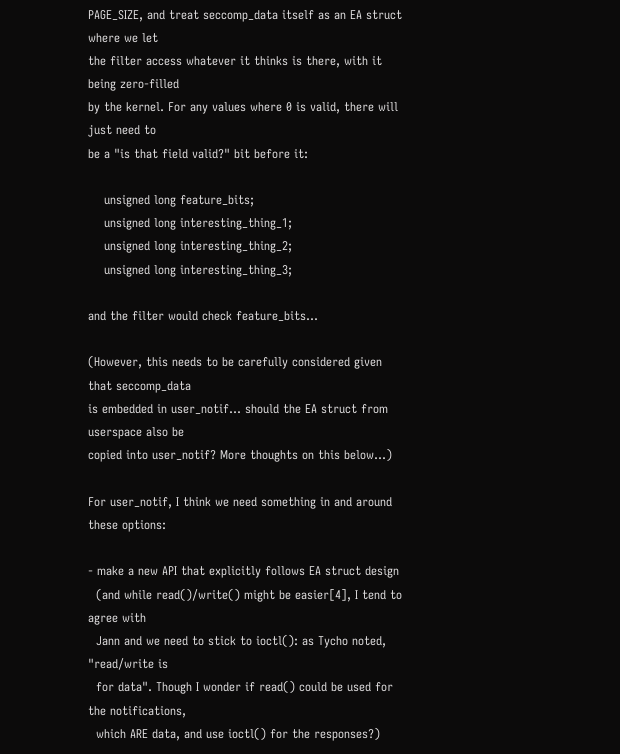PAGE_SIZE, and treat seccomp_data itself as an EA struct where we let
the filter access whatever it thinks is there, with it being zero-filled
by the kernel. For any values where 0 is valid, there will just need to
be a "is that field valid?" bit before it:

    unsigned long feature_bits;
    unsigned long interesting_thing_1;
    unsigned long interesting_thing_2;
    unsigned long interesting_thing_3;

and the filter would check feature_bits...

(However, this needs to be carefully considered given that seccomp_data
is embedded in user_notif... should the EA struct from userspace also be
copied into user_notif? More thoughts on this below...)

For user_notif, I think we need something in and around these options:

- make a new API that explicitly follows EA struct design
  (and while read()/write() might be easier[4], I tend to agree with
  Jann and we need to stick to ioctl(): as Tycho noted, "read/write is
  for data". Though I wonder if read() could be used for the notifications,
  which ARE data, and use ioctl() for the responses?)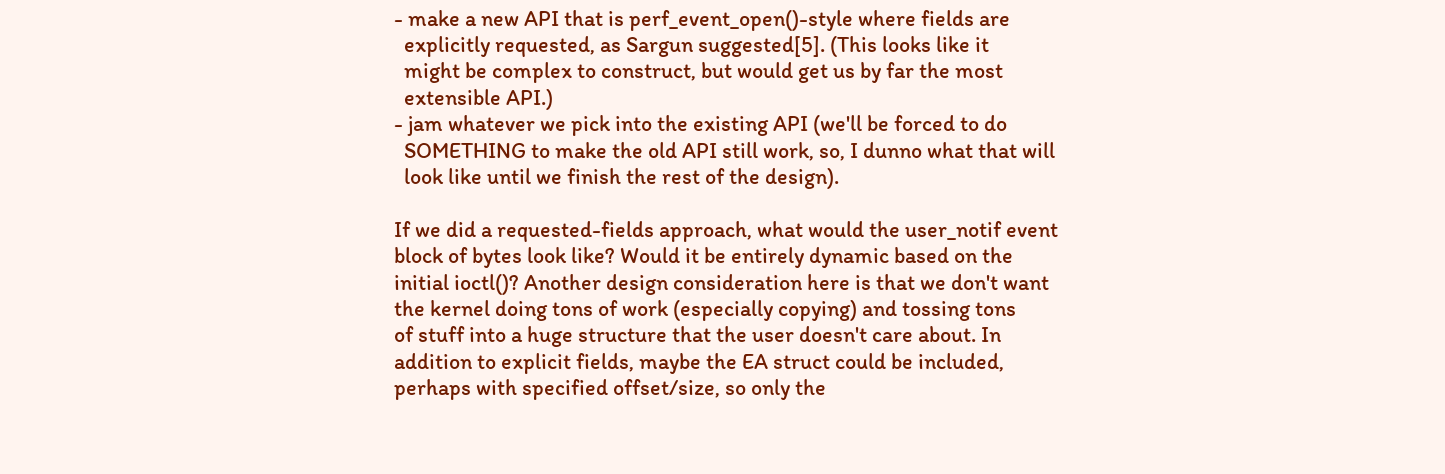- make a new API that is perf_event_open()-style where fields are
  explicitly requested, as Sargun suggested[5]. (This looks like it
  might be complex to construct, but would get us by far the most
  extensible API.)
- jam whatever we pick into the existing API (we'll be forced to do
  SOMETHING to make the old API still work, so, I dunno what that will
  look like until we finish the rest of the design).

If we did a requested-fields approach, what would the user_notif event
block of bytes look like? Would it be entirely dynamic based on the
initial ioctl()? Another design consideration here is that we don't want
the kernel doing tons of work (especially copying) and tossing tons
of stuff into a huge structure that the user doesn't care about. In
addition to explicit fields, maybe the EA struct could be included,
perhaps with specified offset/size, so only the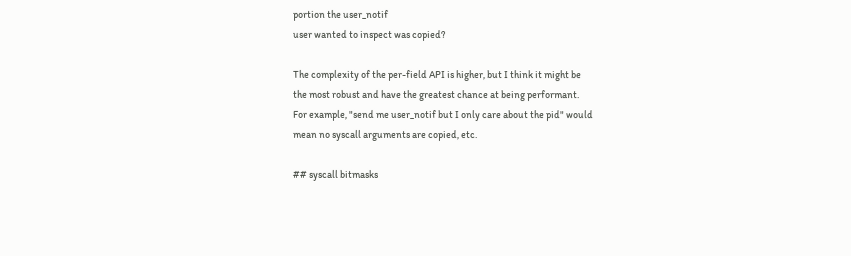portion the user_notif
user wanted to inspect was copied?

The complexity of the per-field API is higher, but I think it might be
the most robust and have the greatest chance at being performant.
For example, "send me user_notif but I only care about the pid" would
mean no syscall arguments are copied, etc.

## syscall bitmasks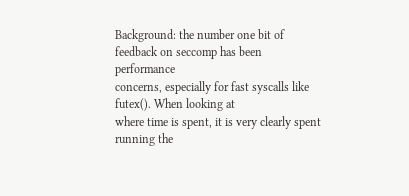Background: the number one bit of feedback on seccomp has been performance
concerns, especially for fast syscalls like futex(). When looking at
where time is spent, it is very clearly spent running the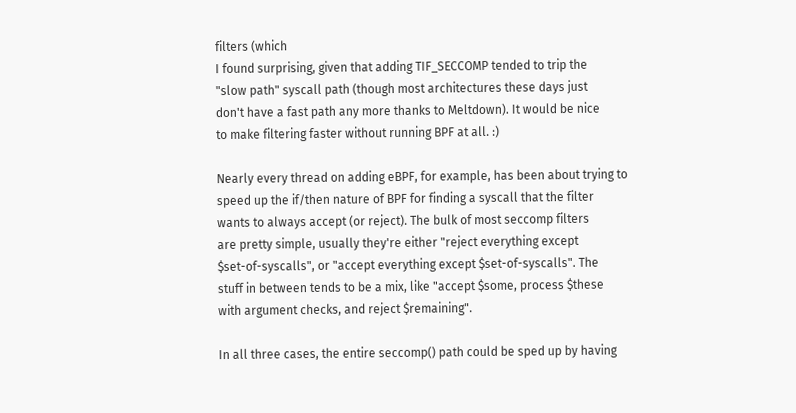filters (which
I found surprising, given that adding TIF_SECCOMP tended to trip the
"slow path" syscall path (though most architectures these days just
don't have a fast path any more thanks to Meltdown). It would be nice
to make filtering faster without running BPF at all. :)

Nearly every thread on adding eBPF, for example, has been about trying to
speed up the if/then nature of BPF for finding a syscall that the filter
wants to always accept (or reject). The bulk of most seccomp filters
are pretty simple, usually they're either "reject everything except
$set-of-syscalls", or "accept everything except $set-of-syscalls". The
stuff in between tends to be a mix, like "accept $some, process $these
with argument checks, and reject $remaining".

In all three cases, the entire seccomp() path could be sped up by having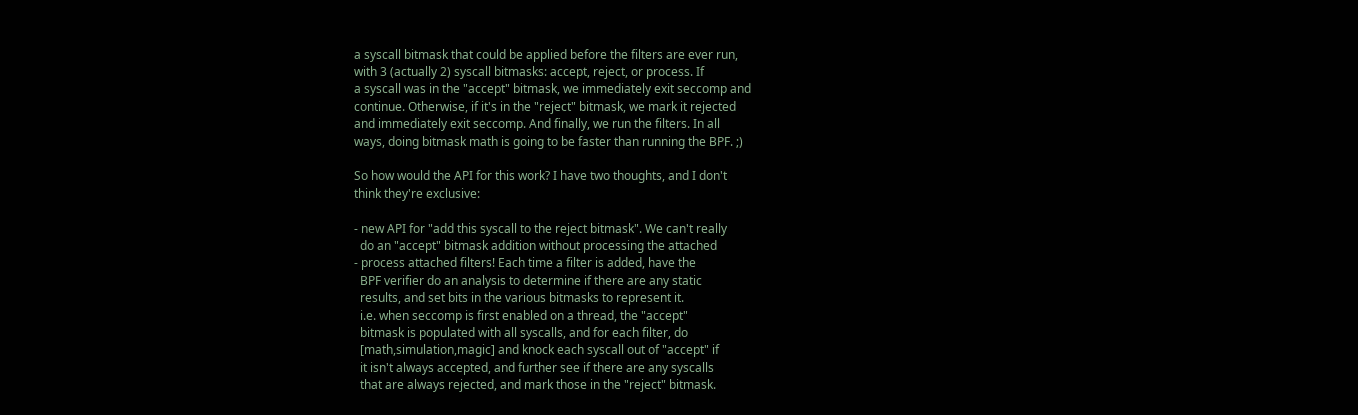a syscall bitmask that could be applied before the filters are ever run,
with 3 (actually 2) syscall bitmasks: accept, reject, or process. If
a syscall was in the "accept" bitmask, we immediately exit seccomp and
continue. Otherwise, if it's in the "reject" bitmask, we mark it rejected
and immediately exit seccomp. And finally, we run the filters. In all
ways, doing bitmask math is going to be faster than running the BPF. ;)

So how would the API for this work? I have two thoughts, and I don't
think they're exclusive:

- new API for "add this syscall to the reject bitmask". We can't really
  do an "accept" bitmask addition without processing the attached
- process attached filters! Each time a filter is added, have the
  BPF verifier do an analysis to determine if there are any static
  results, and set bits in the various bitmasks to represent it.
  i.e. when seccomp is first enabled on a thread, the "accept"
  bitmask is populated with all syscalls, and for each filter, do
  [math,simulation,magic] and knock each syscall out of "accept" if
  it isn't always accepted, and further see if there are any syscalls
  that are always rejected, and mark those in the "reject" bitmask.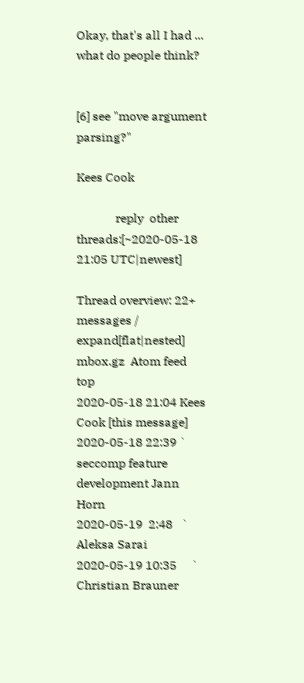Okay, that's all I had ... what do people think?


[6] see "move argument parsing?"

Kees Cook

             reply  other threads:[~2020-05-18 21:05 UTC|newest]

Thread overview: 22+ messages / expand[flat|nested]  mbox.gz  Atom feed  top
2020-05-18 21:04 Kees Cook [this message]
2020-05-18 22:39 ` seccomp feature development Jann Horn
2020-05-19  2:48   ` Aleksa Sarai
2020-05-19 10:35     ` Christian Brauner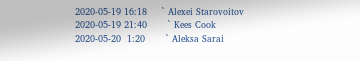2020-05-19 16:18     ` Alexei Starovoitov
2020-05-19 21:40       ` Kees Cook
2020-05-20  1:20       ` Aleksa Sarai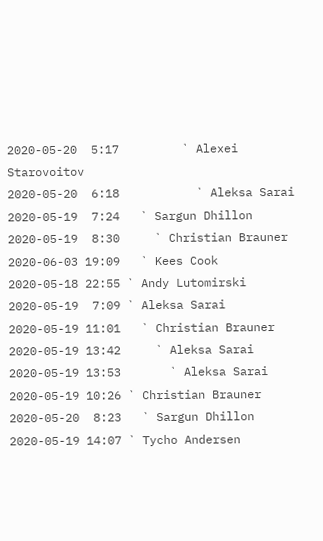2020-05-20  5:17         ` Alexei Starovoitov
2020-05-20  6:18           ` Aleksa Sarai
2020-05-19  7:24   ` Sargun Dhillon
2020-05-19  8:30     ` Christian Brauner
2020-06-03 19:09   ` Kees Cook
2020-05-18 22:55 ` Andy Lutomirski
2020-05-19  7:09 ` Aleksa Sarai
2020-05-19 11:01   ` Christian Brauner
2020-05-19 13:42     ` Aleksa Sarai
2020-05-19 13:53       ` Aleksa Sarai
2020-05-19 10:26 ` Christian Brauner
2020-05-20  8:23   ` Sargun Dhillon
2020-05-19 14:07 ` Tycho Andersen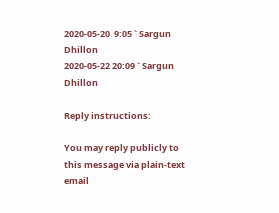2020-05-20  9:05 ` Sargun Dhillon
2020-05-22 20:09 ` Sargun Dhillon

Reply instructions:

You may reply publicly to this message via plain-text email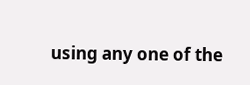using any one of the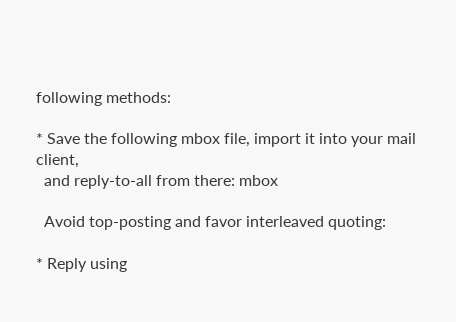following methods:

* Save the following mbox file, import it into your mail client,
  and reply-to-all from there: mbox

  Avoid top-posting and favor interleaved quoting:

* Reply using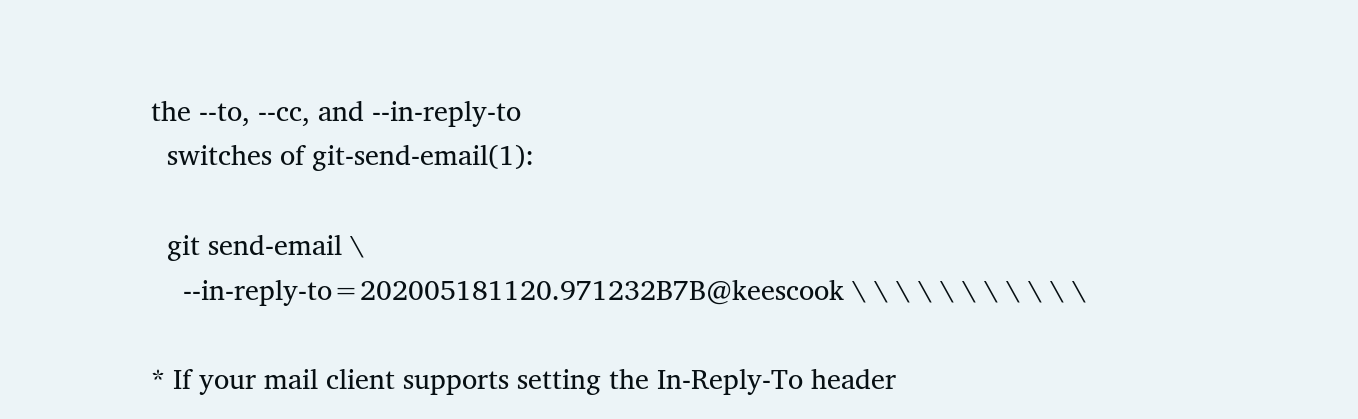the --to, --cc, and --in-reply-to
  switches of git-send-email(1):

  git send-email \
    --in-reply-to=202005181120.971232B7B@keescook \ \ \ \ \ \ \ \ \ \ \

* If your mail client supports setting the In-Reply-To header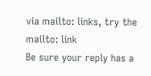via mailto: links, try the mailto: link
Be sure your reply has a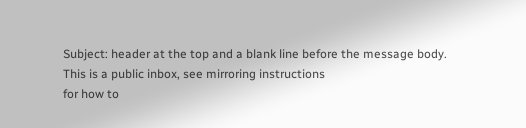Subject: header at the top and a blank line before the message body.
This is a public inbox, see mirroring instructions
for how to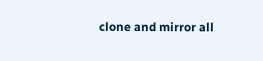clone and mirror all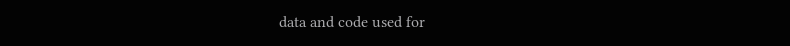data and code used for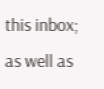this inbox;
as well as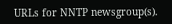URLs for NNTP newsgroup(s).